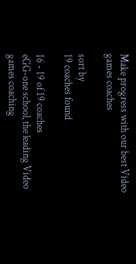Make progress with our best Video games coaches

sort by
19 coaches found

16 - 19 of 19 coaches
eGG-one school, the leading Video games coaching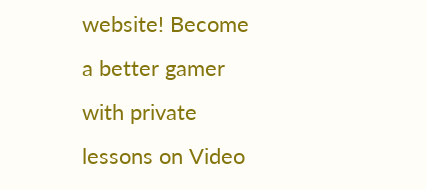website! Become a better gamer with private lessons on Video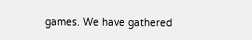games. We have gathered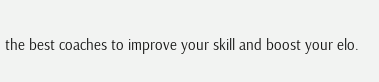the best coaches to improve your skill and boost your elo.